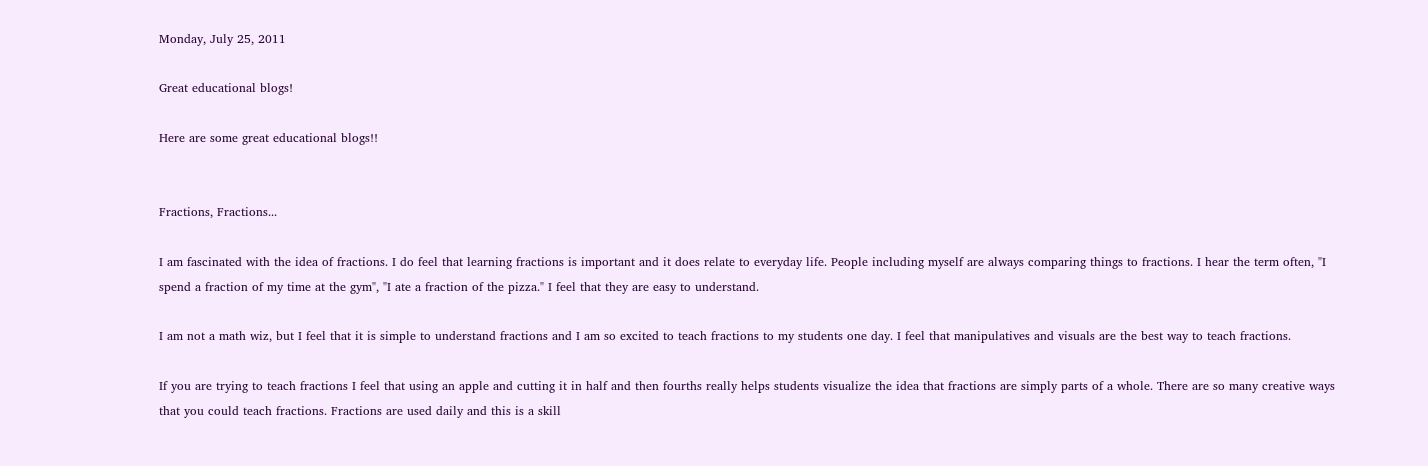Monday, July 25, 2011

Great educational blogs!

Here are some great educational blogs!!


Fractions, Fractions...

I am fascinated with the idea of fractions. I do feel that learning fractions is important and it does relate to everyday life. People including myself are always comparing things to fractions. I hear the term often, "I spend a fraction of my time at the gym", "I ate a fraction of the pizza." I feel that they are easy to understand.

I am not a math wiz, but I feel that it is simple to understand fractions and I am so excited to teach fractions to my students one day. I feel that manipulatives and visuals are the best way to teach fractions.

If you are trying to teach fractions I feel that using an apple and cutting it in half and then fourths really helps students visualize the idea that fractions are simply parts of a whole. There are so many creative ways that you could teach fractions. Fractions are used daily and this is a skill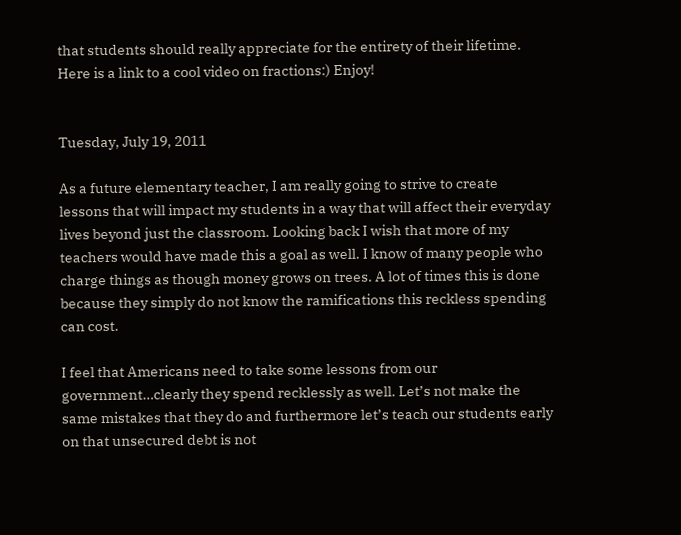that students should really appreciate for the entirety of their lifetime. Here is a link to a cool video on fractions:) Enjoy!


Tuesday, July 19, 2011

As a future elementary teacher, I am really going to strive to create lessons that will impact my students in a way that will affect their everyday lives beyond just the classroom. Looking back I wish that more of my teachers would have made this a goal as well. I know of many people who charge things as though money grows on trees. A lot of times this is done because they simply do not know the ramifications this reckless spending can cost.

I feel that Americans need to take some lessons from our government…clearly they spend recklessly as well. Let’s not make the same mistakes that they do and furthermore let’s teach our students early on that unsecured debt is not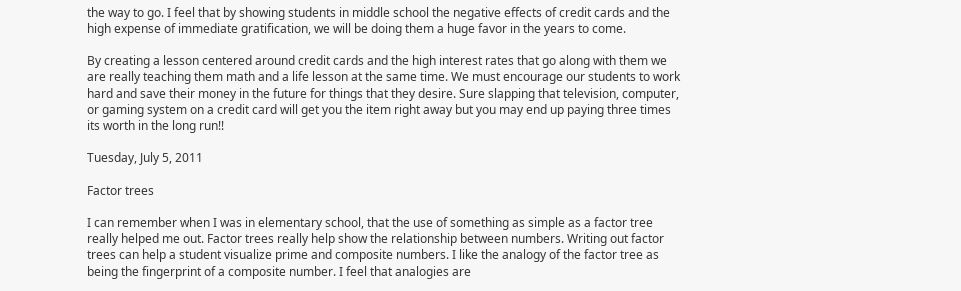the way to go. I feel that by showing students in middle school the negative effects of credit cards and the high expense of immediate gratification, we will be doing them a huge favor in the years to come.

By creating a lesson centered around credit cards and the high interest rates that go along with them we are really teaching them math and a life lesson at the same time. We must encourage our students to work hard and save their money in the future for things that they desire. Sure slapping that television, computer, or gaming system on a credit card will get you the item right away but you may end up paying three times its worth in the long run!!

Tuesday, July 5, 2011

Factor trees

I can remember when I was in elementary school, that the use of something as simple as a factor tree really helped me out. Factor trees really help show the relationship between numbers. Writing out factor trees can help a student visualize prime and composite numbers. I like the analogy of the factor tree as being the fingerprint of a composite number. I feel that analogies are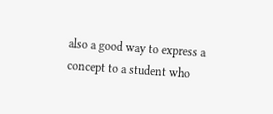also a good way to express a concept to a student who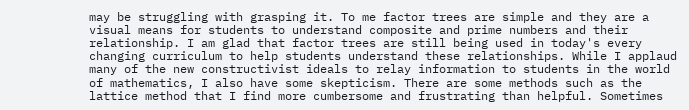may be struggling with grasping it. To me factor trees are simple and they are a visual means for students to understand composite and prime numbers and their relationship. I am glad that factor trees are still being used in today's every changing curriculum to help students understand these relationships. While I applaud many of the new constructivist ideals to relay information to students in the world of mathematics, I also have some skepticism. There are some methods such as the lattice method that I find more cumbersome and frustrating than helpful. Sometimes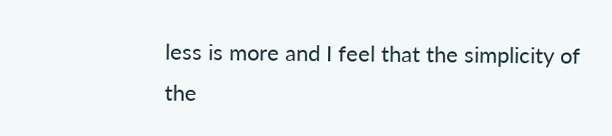less is more and I feel that the simplicity of the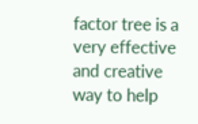factor tree is a very effective and creative way to help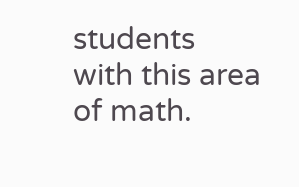students with this area of math.